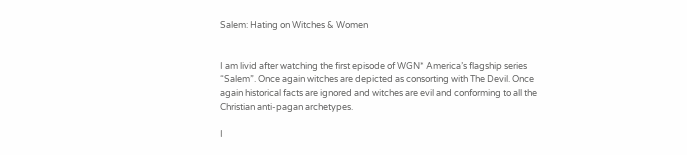Salem: Hating on Witches & Women


I am livid after watching the first episode of WGN* America’s flagship series “Salem”. Once again witches are depicted as consorting with The Devil. Once again historical facts are ignored and witches are evil and conforming to all the Christian anti-pagan archetypes.

I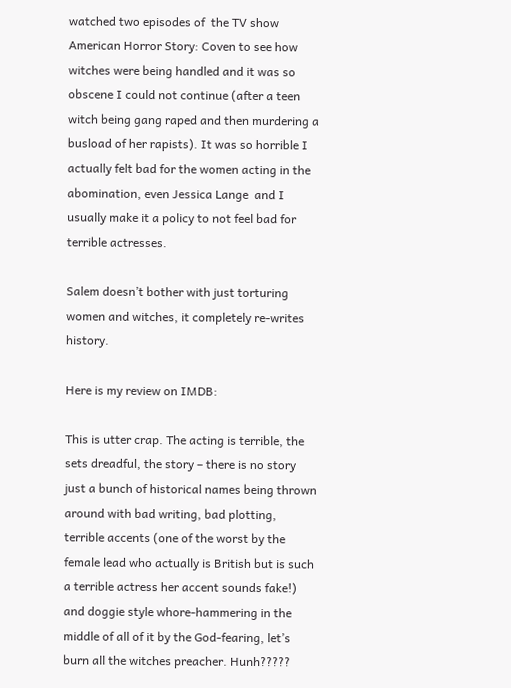watched two episodes of  the TV show American Horror Story: Coven to see how witches were being handled and it was so obscene I could not continue (after a teen witch being gang raped and then murdering a busload of her rapists). It was so horrible I actually felt bad for the women acting in the abomination, even Jessica Lange  and I usually make it a policy to not feel bad for terrible actresses.

Salem doesn’t bother with just torturing women and witches, it completely re-writes history.

Here is my review on IMDB:

This is utter crap. The acting is terrible, the sets dreadful, the story – there is no story just a bunch of historical names being thrown around with bad writing, bad plotting, terrible accents (one of the worst by the female lead who actually is British but is such a terrible actress her accent sounds fake!) and doggie style whore-hammering in the middle of all of it by the God-fearing, let’s burn all the witches preacher. Hunh?????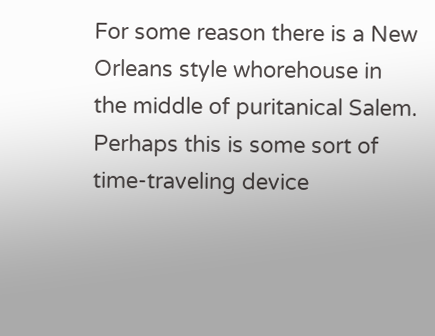For some reason there is a New Orleans style whorehouse in the middle of puritanical Salem. Perhaps this is some sort of time-traveling device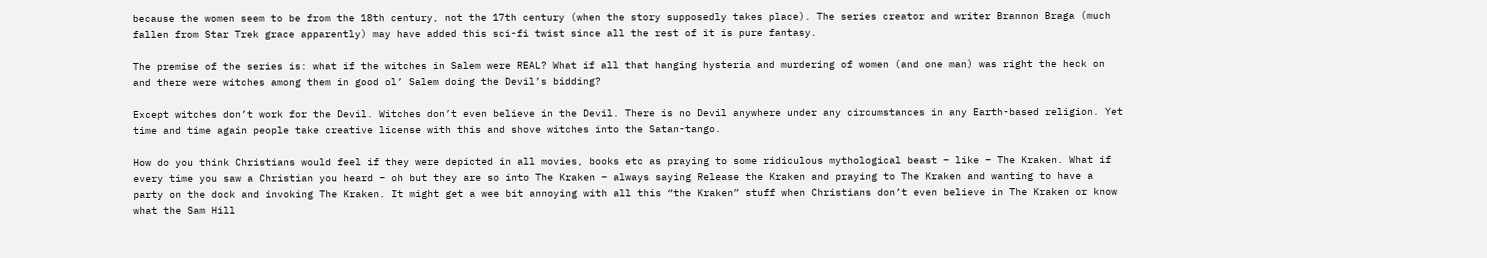because the women seem to be from the 18th century, not the 17th century (when the story supposedly takes place). The series creator and writer Brannon Braga (much fallen from Star Trek grace apparently) may have added this sci-fi twist since all the rest of it is pure fantasy.

The premise of the series is: what if the witches in Salem were REAL? What if all that hanging hysteria and murdering of women (and one man) was right the heck on and there were witches among them in good ol’ Salem doing the Devil’s bidding?

Except witches don’t work for the Devil. Witches don’t even believe in the Devil. There is no Devil anywhere under any circumstances in any Earth-based religion. Yet time and time again people take creative license with this and shove witches into the Satan-tango.

How do you think Christians would feel if they were depicted in all movies, books etc as praying to some ridiculous mythological beast – like – The Kraken. What if every time you saw a Christian you heard – oh but they are so into The Kraken – always saying Release the Kraken and praying to The Kraken and wanting to have a party on the dock and invoking The Kraken. It might get a wee bit annoying with all this “the Kraken” stuff when Christians don’t even believe in The Kraken or know what the Sam Hill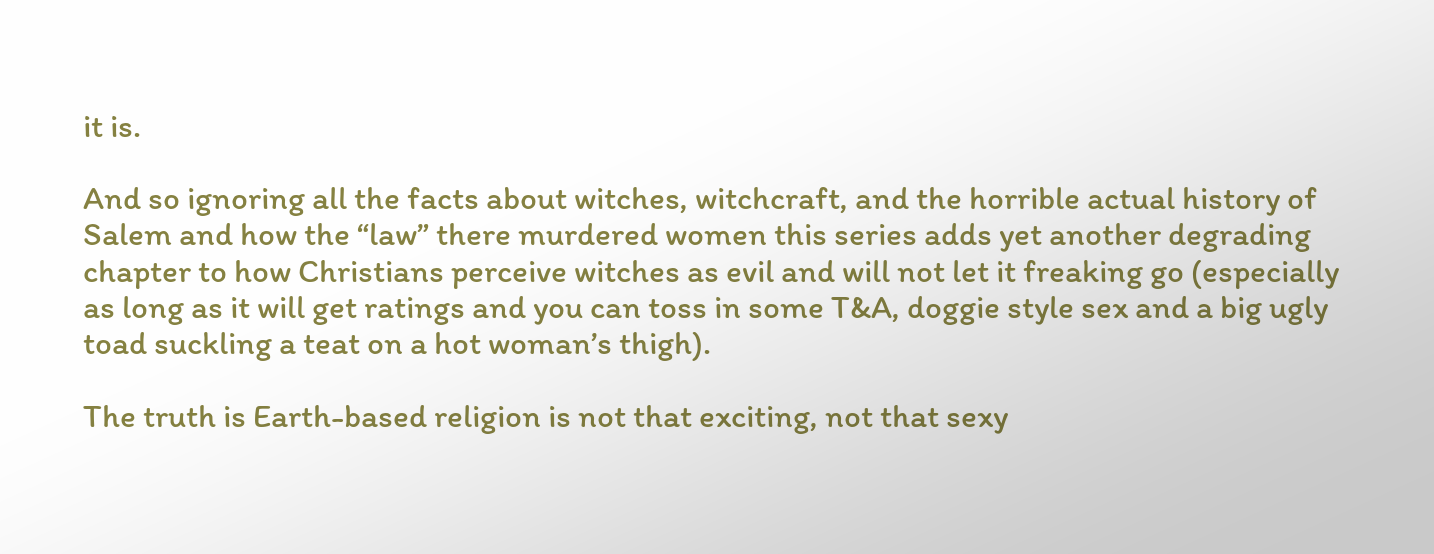it is.

And so ignoring all the facts about witches, witchcraft, and the horrible actual history of Salem and how the “law” there murdered women this series adds yet another degrading chapter to how Christians perceive witches as evil and will not let it freaking go (especially as long as it will get ratings and you can toss in some T&A, doggie style sex and a big ugly toad suckling a teat on a hot woman’s thigh).

The truth is Earth-based religion is not that exciting, not that sexy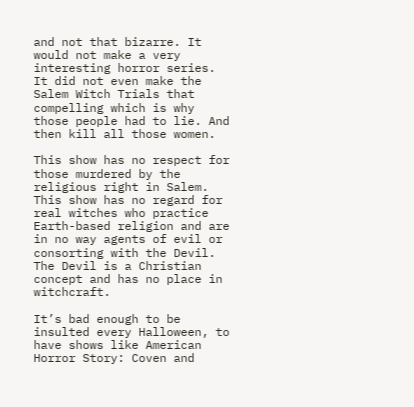and not that bizarre. It would not make a very interesting horror series. It did not even make the Salem Witch Trials that compelling which is why those people had to lie. And then kill all those women.

This show has no respect for those murdered by the religious right in Salem. This show has no regard for real witches who practice Earth-based religion and are in no way agents of evil or consorting with the Devil. The Devil is a Christian concept and has no place in witchcraft.

It’s bad enough to be insulted every Halloween, to have shows like American Horror Story: Coven and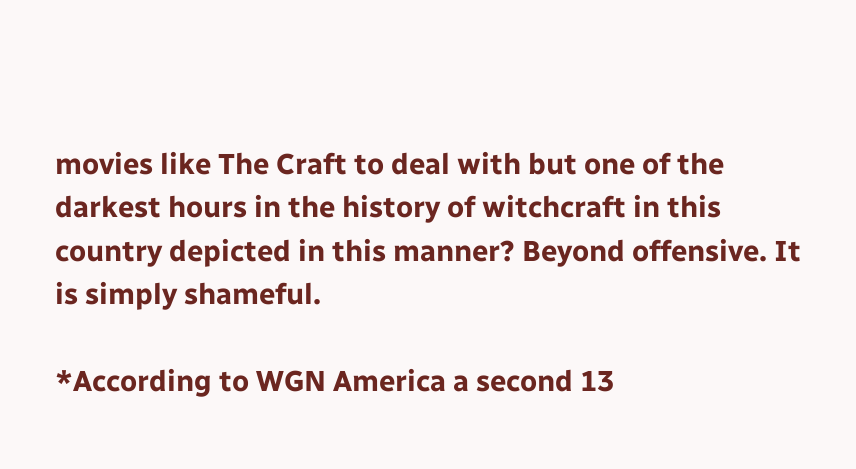movies like The Craft to deal with but one of the darkest hours in the history of witchcraft in this country depicted in this manner? Beyond offensive. It is simply shameful.

*According to WGN America a second 13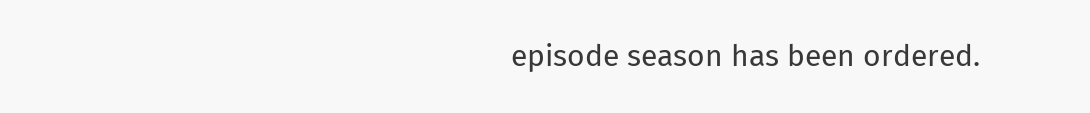episode season has been ordered.